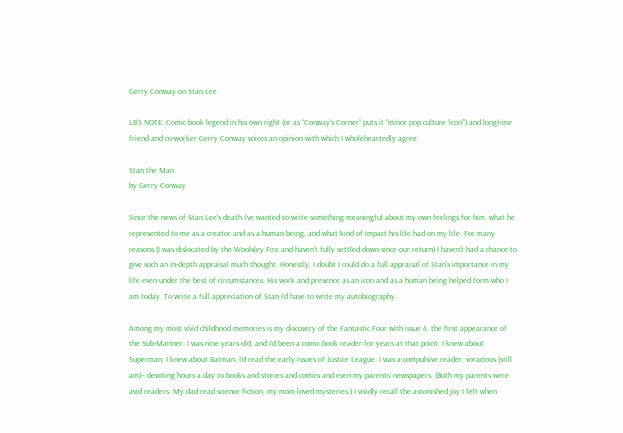Gerry Conway on Stan Lee

LB’S NOTE: Comic book legend in his own right (or as “Conway’s Corner” puts it “minor pop culture ‘icon'”) and longtime friend and co-worker Gerry Conway voices an opinion with which I wholeheartedly agree:

Stan the Man
by Gerry Conway

Since the news of Stan Lee’s death I’ve wanted to write something meaningful about my own feelings for him, what he represented to me as a creator and as a human being, and what kind of impact his life had on my life. For many reasons (I was dislocated by the Woolsley Fire and haven’t fully settled down since our return) I haven’t had a chance to give such an in-depth appraisal much thought. Honestly, I doubt I could do a full appraisal of Stan’s importance in my life even under the best of circumstances. His work and presence as an icon and as a human being helped form who I am today. To write a full appreciation of Stan I’d have to write my autobiography.

Among my most vivid childhood memories is my discovery of the Fantastic Four with issue 4, the first appearance of the Sub-Mariner. I was nine years old, and I’d been a comic book reader for years at that point. I knew about Superman, I knew about Batman, I’d read the early issues of Justice League. I was a compulsive reader, voracious (still am)– devoting hours a day to books and stories and comics and even my parents’ newspapers. (Both my parents were avid readers. My dad read science fiction, my mom loved mysteries.) I vividly recall the astonished joy I felt when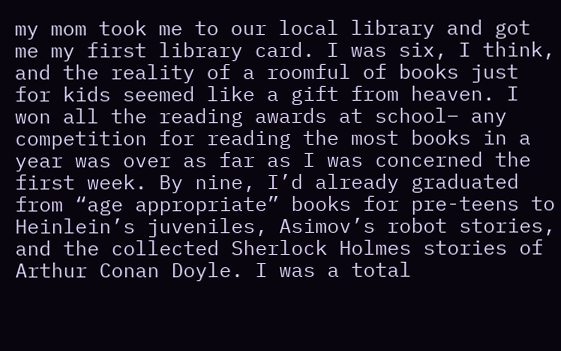my mom took me to our local library and got me my first library card. I was six, I think, and the reality of a roomful of books just for kids seemed like a gift from heaven. I won all the reading awards at school– any competition for reading the most books in a year was over as far as I was concerned the first week. By nine, I’d already graduated from “age appropriate” books for pre-teens to Heinlein’s juveniles, Asimov’s robot stories, and the collected Sherlock Holmes stories of Arthur Conan Doyle. I was a total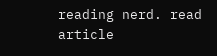reading nerd. read article